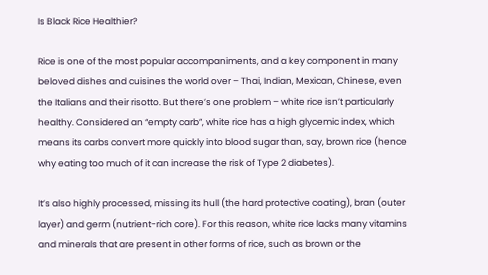Is Black Rice Healthier?

Rice is one of the most popular accompaniments, and a key component in many beloved dishes and cuisines the world over – Thai, Indian, Mexican, Chinese, even the Italians and their risotto. But there’s one problem – white rice isn’t particularly healthy. Considered an “empty carb”, white rice has a high glycemic index, which means its carbs convert more quickly into blood sugar than, say, brown rice (hence why eating too much of it can increase the risk of Type 2 diabetes).

It’s also highly processed, missing its hull (the hard protective coating), bran (outer layer) and germ (nutrient-rich core). For this reason, white rice lacks many vitamins and minerals that are present in other forms of rice, such as brown or the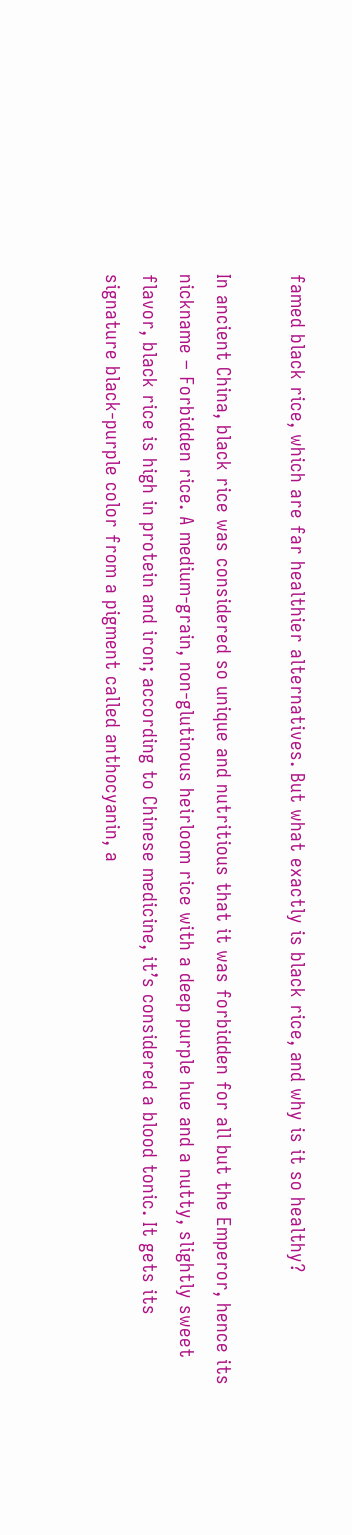famed black rice, which are far healthier alternatives. But what exactly is black rice, and why is it so healthy?

In ancient China, black rice was considered so unique and nutritious that it was forbidden for all but the Emperor, hence its nickname – Forbidden rice. A medium-grain, non-glutinous heirloom rice with a deep purple hue and a nutty, slightly sweet flavor, black rice is high in protein and iron; according to Chinese medicine, it’s considered a blood tonic. It gets its signature black-purple color from a pigment called anthocyanin, a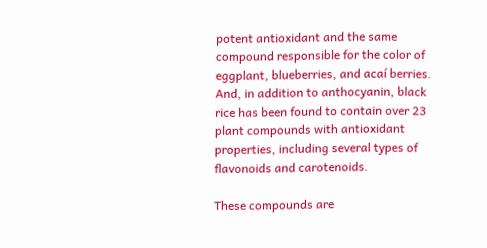potent antioxidant and the same compound responsible for the color of eggplant, blueberries, and acaí berries. And, in addition to anthocyanin, black rice has been found to contain over 23 plant compounds with antioxidant properties, including several types of flavonoids and carotenoids.

These compounds are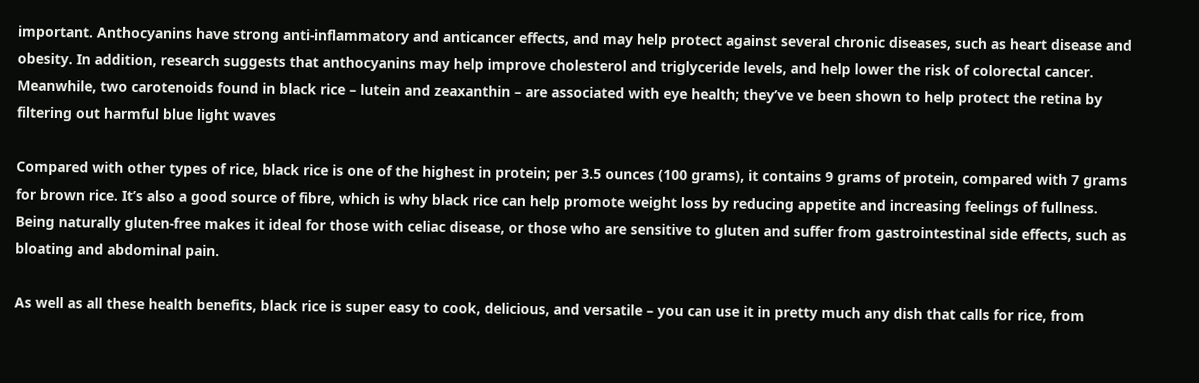important. Anthocyanins have strong anti-inflammatory and anticancer effects, and may help protect against several chronic diseases, such as heart disease and obesity. In addition, research suggests that anthocyanins may help improve cholesterol and triglyceride levels, and help lower the risk of colorectal cancer. Meanwhile, two carotenoids found in black rice – lutein and zeaxanthin – are associated with eye health; they’ve ve been shown to help protect the retina by filtering out harmful blue light waves

Compared with other types of rice, black rice is one of the highest in protein; per 3.5 ounces (100 grams), it contains 9 grams of protein, compared with 7 grams for brown rice. It’s also a good source of fibre, which is why black rice can help promote weight loss by reducing appetite and increasing feelings of fullness. Being naturally gluten-free makes it ideal for those with celiac disease, or those who are sensitive to gluten and suffer from gastrointestinal side effects, such as bloating and abdominal pain.

As well as all these health benefits, black rice is super easy to cook, delicious, and versatile – you can use it in pretty much any dish that calls for rice, from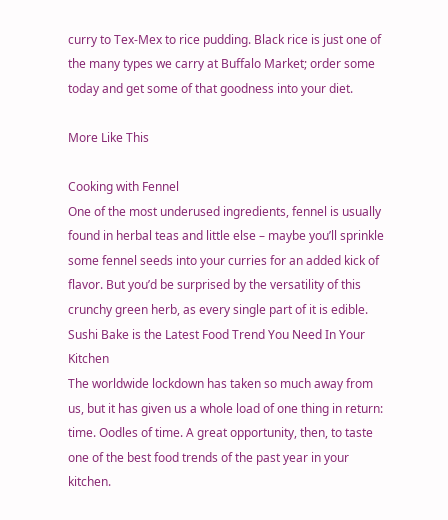curry to Tex-Mex to rice pudding. Black rice is just one of the many types we carry at Buffalo Market; order some today and get some of that goodness into your diet.

More Like This

Cooking with Fennel
One of the most underused ingredients, fennel is usually found in herbal teas and little else – maybe you’ll sprinkle some fennel seeds into your curries for an added kick of flavor. But you’d be surprised by the versatility of this crunchy green herb, as every single part of it is edible.
Sushi Bake is the Latest Food Trend You Need In Your Kitchen
The worldwide lockdown has taken so much away from us, but it has given us a whole load of one thing in return: time. Oodles of time. A great opportunity, then, to taste one of the best food trends of the past year in your kitchen.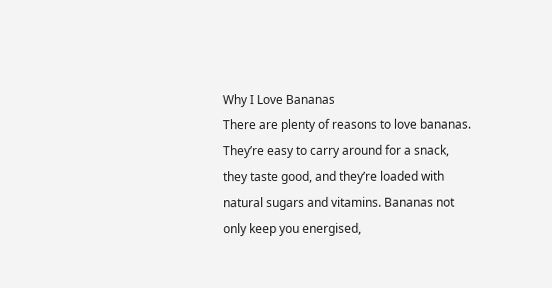Why I Love Bananas
There are plenty of reasons to love bananas. They’re easy to carry around for a snack, they taste good, and they’re loaded with natural sugars and vitamins. Bananas not only keep you energised,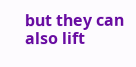but they can also lift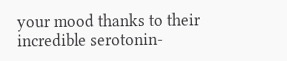your mood thanks to their incredible serotonin-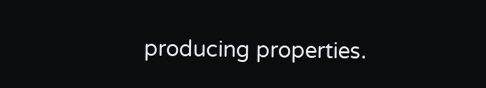producing properties.